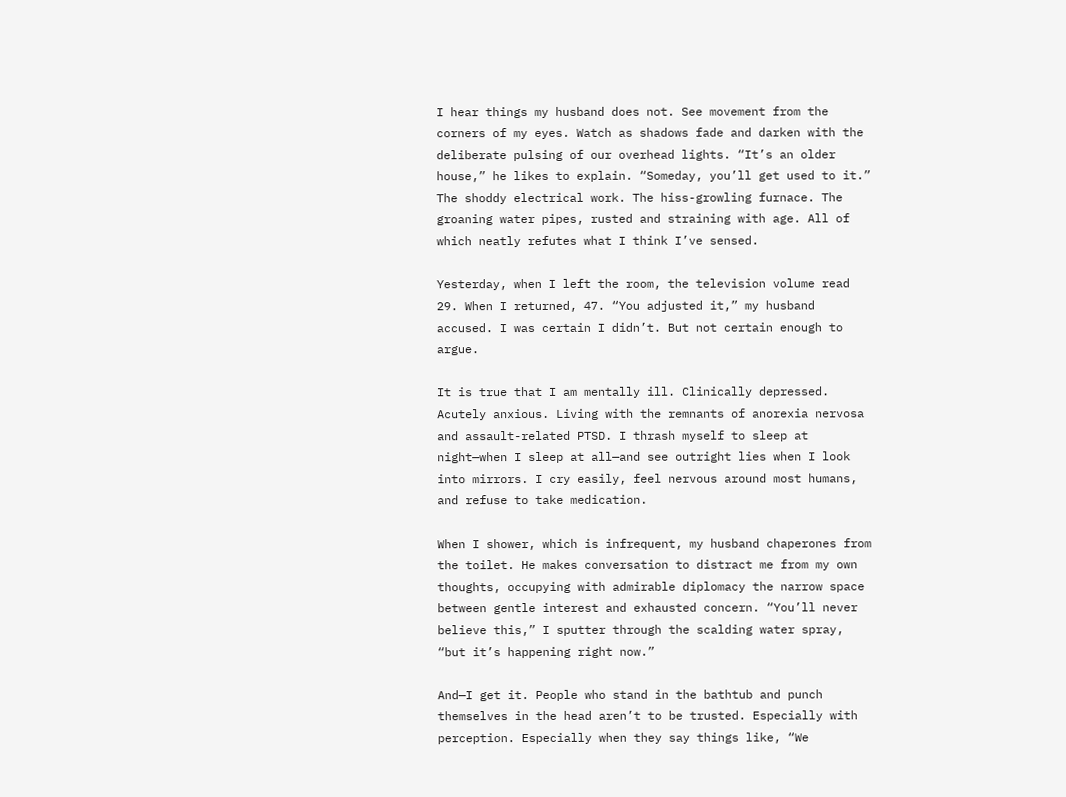I hear things my husband does not. See movement from the corners of my eyes. Watch as shadows fade and darken with the deliberate pulsing of our overhead lights. “It’s an older house,” he likes to explain. “Someday, you’ll get used to it.” The shoddy electrical work. The hiss-growling furnace. The groaning water pipes, rusted and straining with age. All of which neatly refutes what I think I’ve sensed.

Yesterday, when I left the room, the television volume read 29. When I returned, 47. “You adjusted it,” my husband accused. I was certain I didn’t. But not certain enough to argue.

It is true that I am mentally ill. Clinically depressed. Acutely anxious. Living with the remnants of anorexia nervosa and assault-related PTSD. I thrash myself to sleep at night—when I sleep at all—and see outright lies when I look into mirrors. I cry easily, feel nervous around most humans, and refuse to take medication.

When I shower, which is infrequent, my husband chaperones from the toilet. He makes conversation to distract me from my own thoughts, occupying with admirable diplomacy the narrow space between gentle interest and exhausted concern. “You’ll never believe this,” I sputter through the scalding water spray, “but it’s happening right now.”

And—I get it. People who stand in the bathtub and punch themselves in the head aren’t to be trusted. Especially with perception. Especially when they say things like, “We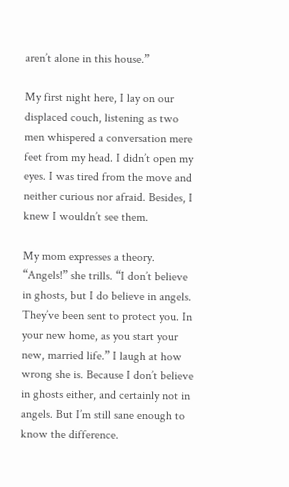aren’t alone in this house.”

My first night here, I lay on our displaced couch, listening as two men whispered a conversation mere feet from my head. I didn’t open my eyes. I was tired from the move and neither curious nor afraid. Besides, I knew I wouldn’t see them.

My mom expresses a theory. “Angels!” she trills. “I don’t believe in ghosts, but I do believe in angels. They’ve been sent to protect you. In your new home, as you start your new, married life.” I laugh at how wrong she is. Because I don’t believe in ghosts either, and certainly not in angels. But I’m still sane enough to know the difference.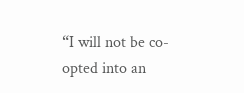“I will not be co-opted into an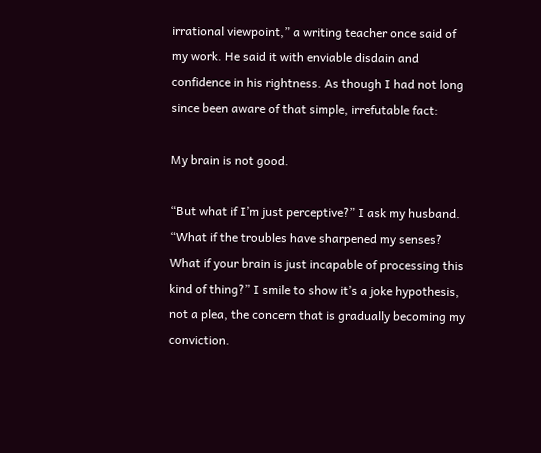irrational viewpoint,” a writing teacher once said of my work. He said it with enviable disdain and confidence in his rightness. As though I had not long since been aware of that simple, irrefutable fact:

My brain is not good.

“But what if I’m just perceptive?” I ask my husband. “What if the troubles have sharpened my senses? What if your brain is just incapable of processing this kind of thing?” I smile to show it’s a joke hypothesis, not a plea, the concern that is gradually becoming my conviction.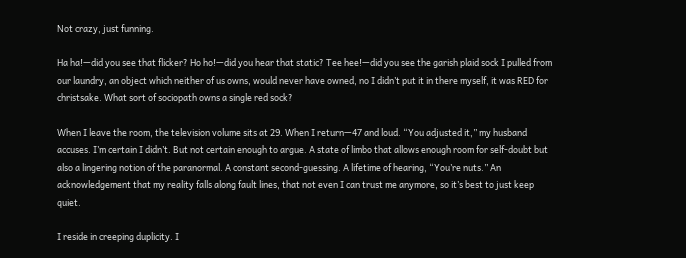Not crazy, just funning.

Ha ha!—did you see that flicker? Ho ho!—did you hear that static? Tee hee!—did you see the garish plaid sock I pulled from our laundry, an object which neither of us owns, would never have owned, no I didn’t put it in there myself, it was RED for christsake. What sort of sociopath owns a single red sock?

When I leave the room, the television volume sits at 29. When I return—47 and loud. “You adjusted it,” my husband accuses. I’m certain I didn’t. But not certain enough to argue. A state of limbo that allows enough room for self-doubt but also a lingering notion of the paranormal. A constant second-guessing. A lifetime of hearing, “You’re nuts.” An acknowledgement that my reality falls along fault lines, that not even I can trust me anymore, so it’s best to just keep quiet.

I reside in creeping duplicity. I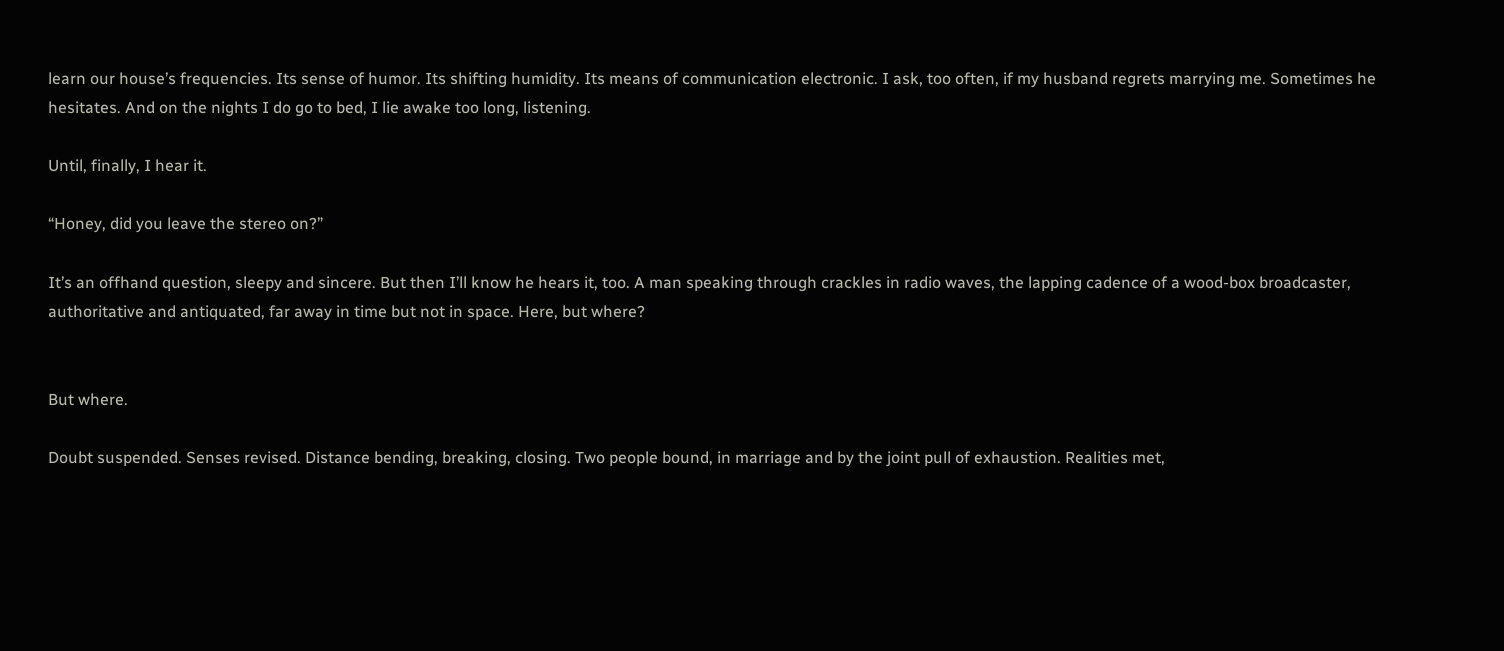learn our house’s frequencies. Its sense of humor. Its shifting humidity. Its means of communication electronic. I ask, too often, if my husband regrets marrying me. Sometimes he hesitates. And on the nights I do go to bed, I lie awake too long, listening.

Until, finally, I hear it.

“Honey, did you leave the stereo on?”

It’s an offhand question, sleepy and sincere. But then I’ll know he hears it, too. A man speaking through crackles in radio waves, the lapping cadence of a wood-box broadcaster, authoritative and antiquated, far away in time but not in space. Here, but where?


But where.

Doubt suspended. Senses revised. Distance bending, breaking, closing. Two people bound, in marriage and by the joint pull of exhaustion. Realities met,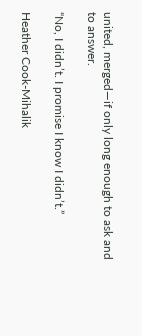united, merged—if only long enough to ask and to answer.

“No, I didn’t. I promise I know I didn’t.”

Heather Cook-Mihalik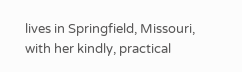lives in Springfield, Missouri, with her kindly, practical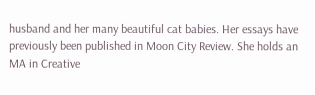husband and her many beautiful cat babies. Her essays have previously been published in Moon City Review. She holds an MA in Creative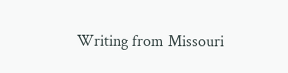Writing from Missouri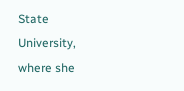State University, where she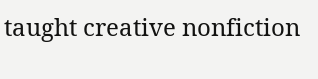taught creative nonfiction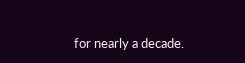for nearly a decade.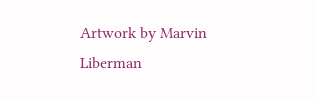Artwork by Marvin Liberman